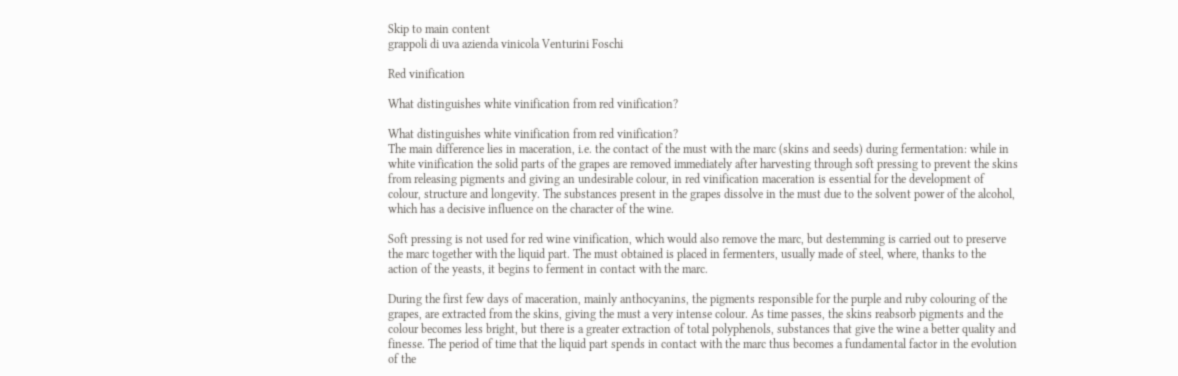Skip to main content
grappoli di uva azienda vinicola Venturini Foschi

Red vinification

What distinguishes white vinification from red vinification?

What distinguishes white vinification from red vinification?
The main difference lies in maceration, i.e. the contact of the must with the marc (skins and seeds) during fermentation: while in white vinification the solid parts of the grapes are removed immediately after harvesting through soft pressing to prevent the skins from releasing pigments and giving an undesirable colour, in red vinification maceration is essential for the development of colour, structure and longevity. The substances present in the grapes dissolve in the must due to the solvent power of the alcohol, which has a decisive influence on the character of the wine.

Soft pressing is not used for red wine vinification, which would also remove the marc, but destemming is carried out to preserve the marc together with the liquid part. The must obtained is placed in fermenters, usually made of steel, where, thanks to the action of the yeasts, it begins to ferment in contact with the marc.

During the first few days of maceration, mainly anthocyanins, the pigments responsible for the purple and ruby colouring of the grapes, are extracted from the skins, giving the must a very intense colour. As time passes, the skins reabsorb pigments and the colour becomes less bright, but there is a greater extraction of total polyphenols, substances that give the wine a better quality and finesse. The period of time that the liquid part spends in contact with the marc thus becomes a fundamental factor in the evolution of the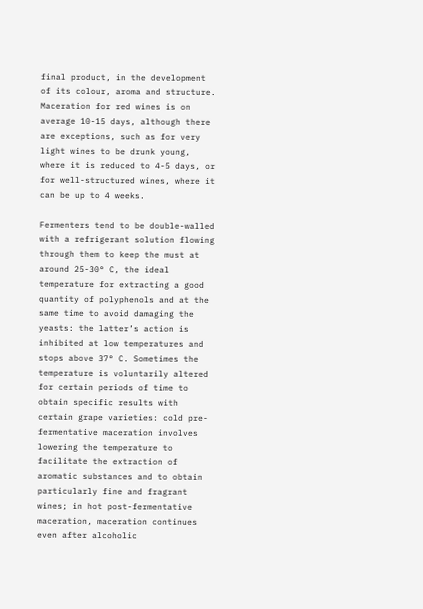final product, in the development of its colour, aroma and structure.
Maceration for red wines is on average 10-15 days, although there are exceptions, such as for very light wines to be drunk young, where it is reduced to 4-5 days, or for well-structured wines, where it can be up to 4 weeks.

Fermenters tend to be double-walled with a refrigerant solution flowing through them to keep the must at around 25-30° C, the ideal temperature for extracting a good quantity of polyphenols and at the same time to avoid damaging the yeasts: the latter’s action is inhibited at low temperatures and stops above 37° C. Sometimes the temperature is voluntarily altered for certain periods of time to obtain specific results with certain grape varieties: cold pre-fermentative maceration involves lowering the temperature to facilitate the extraction of aromatic substances and to obtain particularly fine and fragrant wines; in hot post-fermentative maceration, maceration continues even after alcoholic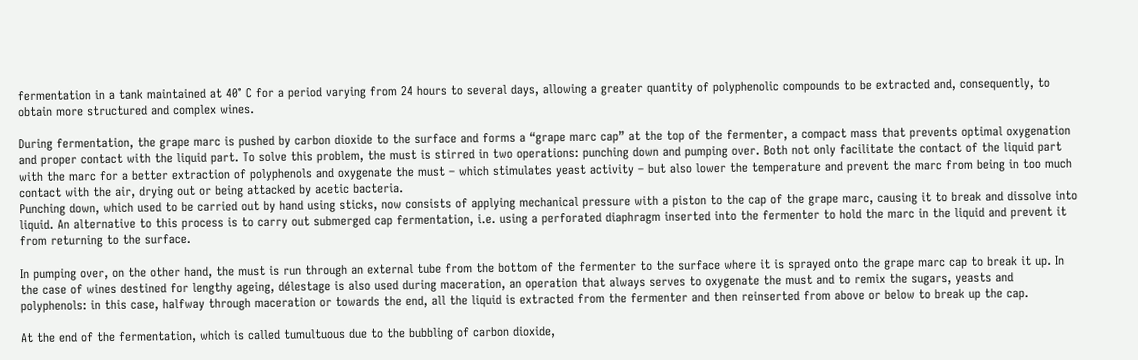fermentation in a tank maintained at 40° C for a period varying from 24 hours to several days, allowing a greater quantity of polyphenolic compounds to be extracted and, consequently, to obtain more structured and complex wines.

During fermentation, the grape marc is pushed by carbon dioxide to the surface and forms a “grape marc cap” at the top of the fermenter, a compact mass that prevents optimal oxygenation and proper contact with the liquid part. To solve this problem, the must is stirred in two operations: punching down and pumping over. Both not only facilitate the contact of the liquid part with the marc for a better extraction of polyphenols and oxygenate the must – which stimulates yeast activity – but also lower the temperature and prevent the marc from being in too much contact with the air, drying out or being attacked by acetic bacteria.
Punching down, which used to be carried out by hand using sticks, now consists of applying mechanical pressure with a piston to the cap of the grape marc, causing it to break and dissolve into liquid. An alternative to this process is to carry out submerged cap fermentation, i.e. using a perforated diaphragm inserted into the fermenter to hold the marc in the liquid and prevent it from returning to the surface.

In pumping over, on the other hand, the must is run through an external tube from the bottom of the fermenter to the surface where it is sprayed onto the grape marc cap to break it up. In the case of wines destined for lengthy ageing, délestage is also used during maceration, an operation that always serves to oxygenate the must and to remix the sugars, yeasts and polyphenols: in this case, halfway through maceration or towards the end, all the liquid is extracted from the fermenter and then reinserted from above or below to break up the cap.

At the end of the fermentation, which is called tumultuous due to the bubbling of carbon dioxide,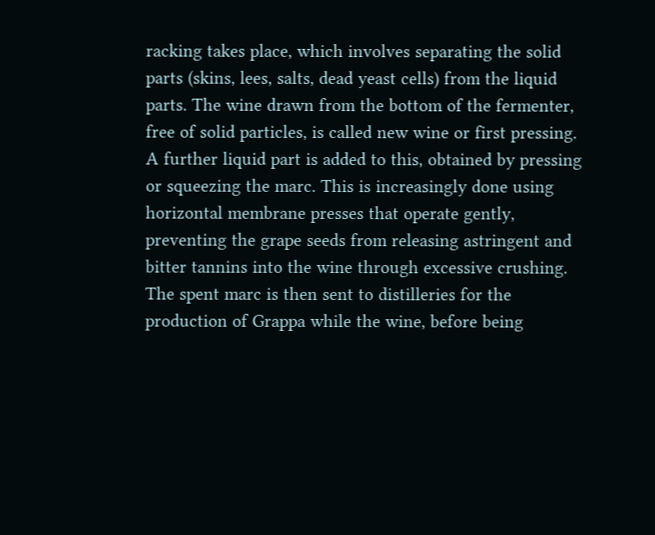racking takes place, which involves separating the solid parts (skins, lees, salts, dead yeast cells) from the liquid parts. The wine drawn from the bottom of the fermenter, free of solid particles, is called new wine or first pressing. A further liquid part is added to this, obtained by pressing or squeezing the marc. This is increasingly done using horizontal membrane presses that operate gently, preventing the grape seeds from releasing astringent and bitter tannins into the wine through excessive crushing.
The spent marc is then sent to distilleries for the production of Grappa while the wine, before being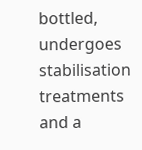bottled, undergoes stabilisation treatments and a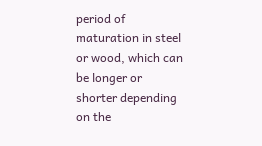period of maturation in steel or wood, which can be longer or shorter depending on the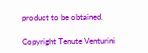product to be obtained.

Copyright Tenute Venturini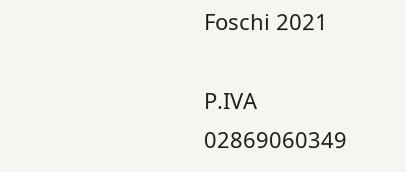Foschi 2021

P.IVA 02869060349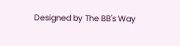Designed by The BB's Way